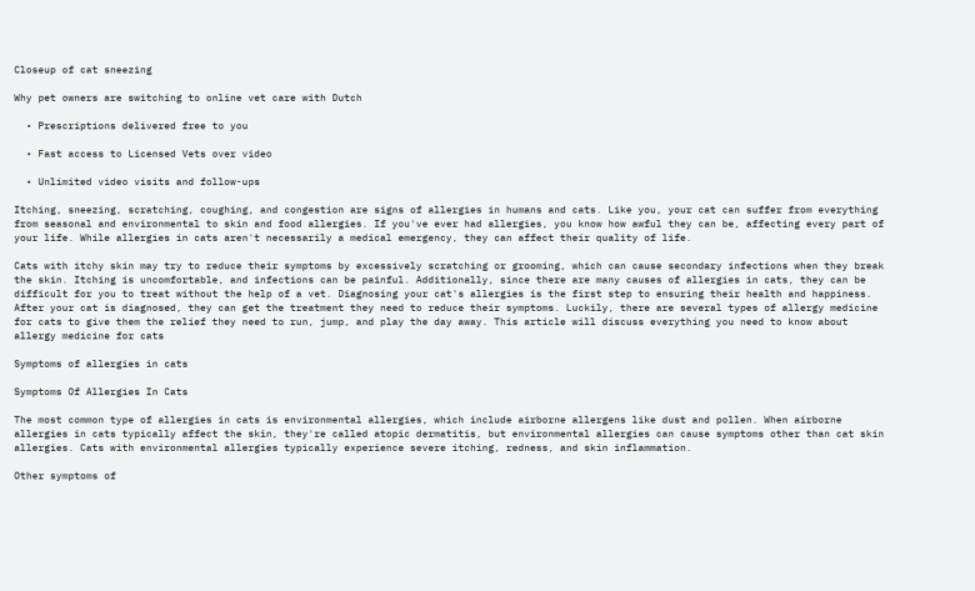Closeup of cat sneezing

Why pet owners are switching to online vet care with Dutch

  • Prescriptions delivered free to you

  • Fast access to Licensed Vets over video

  • Unlimited video visits and follow-ups

Itching, sneezing, scratching, coughing, and congestion are signs of allergies in humans and cats. Like you, your cat can suffer from everything from seasonal and environmental to skin and food allergies. If you've ever had allergies, you know how awful they can be, affecting every part of your life. While allergies in cats aren't necessarily a medical emergency, they can affect their quality of life.

Cats with itchy skin may try to reduce their symptoms by excessively scratching or grooming, which can cause secondary infections when they break the skin. Itching is uncomfortable, and infections can be painful. Additionally, since there are many causes of allergies in cats, they can be difficult for you to treat without the help of a vet. Diagnosing your cat's allergies is the first step to ensuring their health and happiness. After your cat is diagnosed, they can get the treatment they need to reduce their symptoms. Luckily, there are several types of allergy medicine for cats to give them the relief they need to run, jump, and play the day away. This article will discuss everything you need to know about allergy medicine for cats

Symptoms of allergies in cats

Symptoms Of Allergies In Cats

The most common type of allergies in cats is environmental allergies, which include airborne allergens like dust and pollen. When airborne allergies in cats typically affect the skin, they're called atopic dermatitis, but environmental allergies can cause symptoms other than cat skin allergies. Cats with environmental allergies typically experience severe itching, redness, and skin inflammation.

Other symptoms of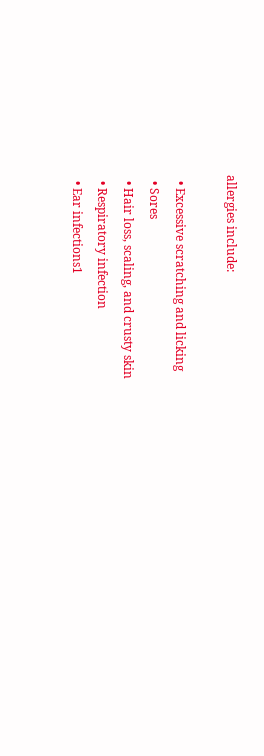allergies include:

  • Excessive scratching and licking
  • Sores
  • Hair loss, scaling, and crusty skin
  • Respiratory infection
  • Ear infections1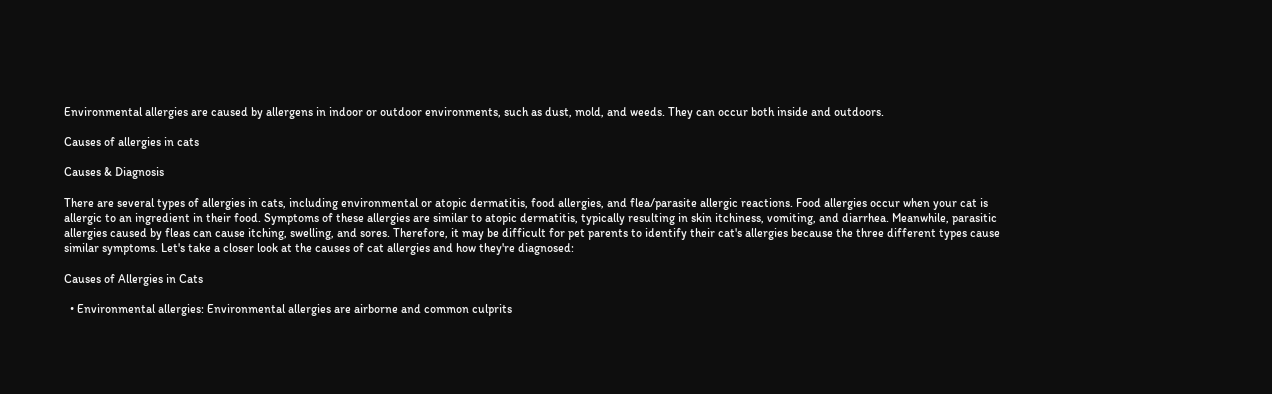Environmental allergies are caused by allergens in indoor or outdoor environments, such as dust, mold, and weeds. They can occur both inside and outdoors.

Causes of allergies in cats

Causes & Diagnosis

There are several types of allergies in cats, including environmental or atopic dermatitis, food allergies, and flea/parasite allergic reactions. Food allergies occur when your cat is allergic to an ingredient in their food. Symptoms of these allergies are similar to atopic dermatitis, typically resulting in skin itchiness, vomiting, and diarrhea. Meanwhile, parasitic allergies caused by fleas can cause itching, swelling, and sores. Therefore, it may be difficult for pet parents to identify their cat's allergies because the three different types cause similar symptoms. Let's take a closer look at the causes of cat allergies and how they're diagnosed:

Causes of Allergies in Cats

  • Environmental allergies: Environmental allergies are airborne and common culprits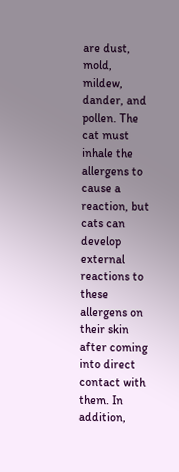are dust, mold, mildew, dander, and pollen. The cat must inhale the allergens to cause a reaction, but cats can develop external reactions to these allergens on their skin after coming into direct contact with them. In addition,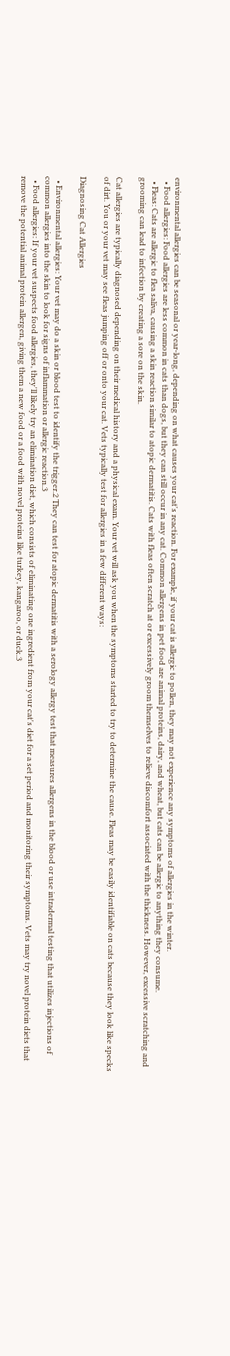environmental allergies can be seasonal or year-long, depending on what causes your cat's reaction. For example, if your cat is allergic to pollen, they may not experience any symptoms of allergies in the winter.
  • Food allergies: Food allergies are less common in cats than dogs, but they can still occur in any cat. Common allergens in pet food are animal proteins, dairy, and wheat, but cats can be allergic to anything they consume.
  • Fleas: Cats are allergic to flea saliva, causing a skin reaction similar to atopic dermatitis. Cats with fleas often scratch at or excessively groom themselves to relieve discomfort associated with the thickness. However, excessive scratching and grooming can lead to infection by creating a sore on the skin.

Cat allergies are typically diagnosed depending on their medical history and a physical exam. Your vet will ask you when the symptoms started to try to determine the cause. Fleas may be easily identifiable on cats because they look like specks of dirt. You or your vet may see fleas jumping off or onto your cat. Vets typically test for allergies in a few different ways:

Diagnosing Cat Allergies

  • Environmental allergies: Your vet may do a skin or blood test to identify the trigger.2 They can test for atopic dermatitis with a serology allergy test that measures allergens in the blood or use intradermal testing that utilizes injections of common allergies into the skin to look for signs of inflammation or allergic reaction.3
  • Food allergies: If your vet suspects food allergies, they'll likely try an elimination diet, which consists of eliminating one ingredient from your cat's diet for a set period and monitoring their symptoms. Vets may try novel protein diets that remove the potential animal protein allergen, giving them a new food or a food with novel proteins like turkey, kangaroo, or duck.3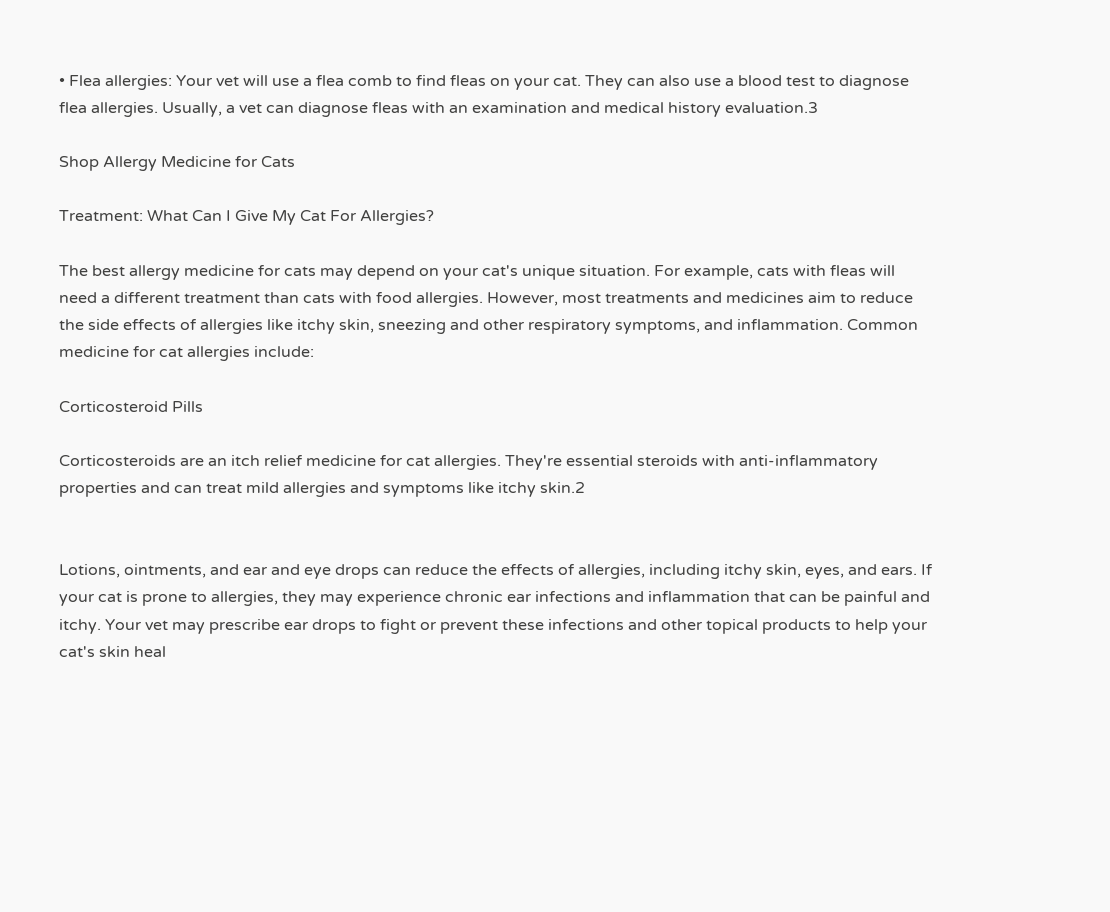• Flea allergies: Your vet will use a flea comb to find fleas on your cat. They can also use a blood test to diagnose flea allergies. Usually, a vet can diagnose fleas with an examination and medical history evaluation.3

Shop Allergy Medicine for Cats

Treatment: What Can I Give My Cat For Allergies?

The best allergy medicine for cats may depend on your cat's unique situation. For example, cats with fleas will need a different treatment than cats with food allergies. However, most treatments and medicines aim to reduce the side effects of allergies like itchy skin, sneezing and other respiratory symptoms, and inflammation. Common medicine for cat allergies include:

Corticosteroid Pills

Corticosteroids are an itch relief medicine for cat allergies. They're essential steroids with anti-inflammatory properties and can treat mild allergies and symptoms like itchy skin.2


Lotions, ointments, and ear and eye drops can reduce the effects of allergies, including itchy skin, eyes, and ears. If your cat is prone to allergies, they may experience chronic ear infections and inflammation that can be painful and itchy. Your vet may prescribe ear drops to fight or prevent these infections and other topical products to help your cat's skin heal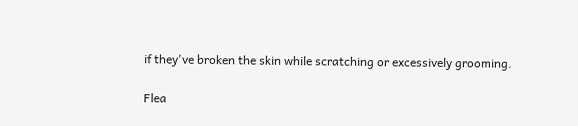if they've broken the skin while scratching or excessively grooming.

Flea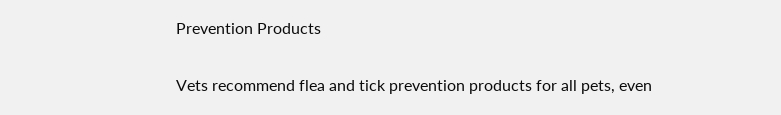Prevention Products

Vets recommend flea and tick prevention products for all pets, even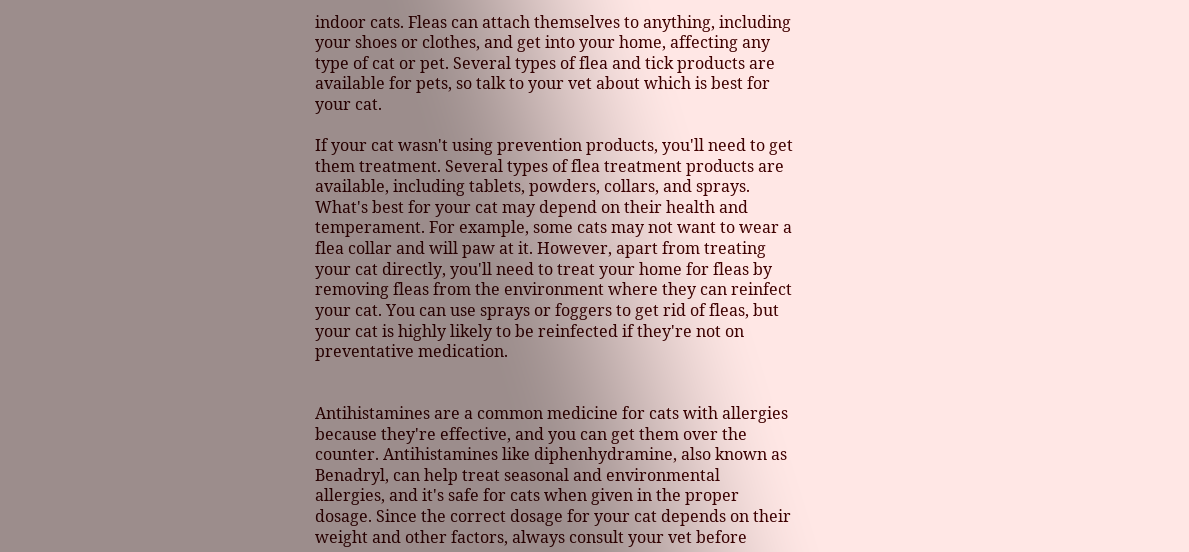indoor cats. Fleas can attach themselves to anything, including your shoes or clothes, and get into your home, affecting any type of cat or pet. Several types of flea and tick products are available for pets, so talk to your vet about which is best for your cat.

If your cat wasn't using prevention products, you'll need to get them treatment. Several types of flea treatment products are available, including tablets, powders, collars, and sprays. What's best for your cat may depend on their health and temperament. For example, some cats may not want to wear a flea collar and will paw at it. However, apart from treating your cat directly, you'll need to treat your home for fleas by removing fleas from the environment where they can reinfect your cat. You can use sprays or foggers to get rid of fleas, but your cat is highly likely to be reinfected if they're not on preventative medication.


Antihistamines are a common medicine for cats with allergies because they're effective, and you can get them over the counter. Antihistamines like diphenhydramine, also known as Benadryl, can help treat seasonal and environmental allergies, and it's safe for cats when given in the proper dosage. Since the correct dosage for your cat depends on their weight and other factors, always consult your vet before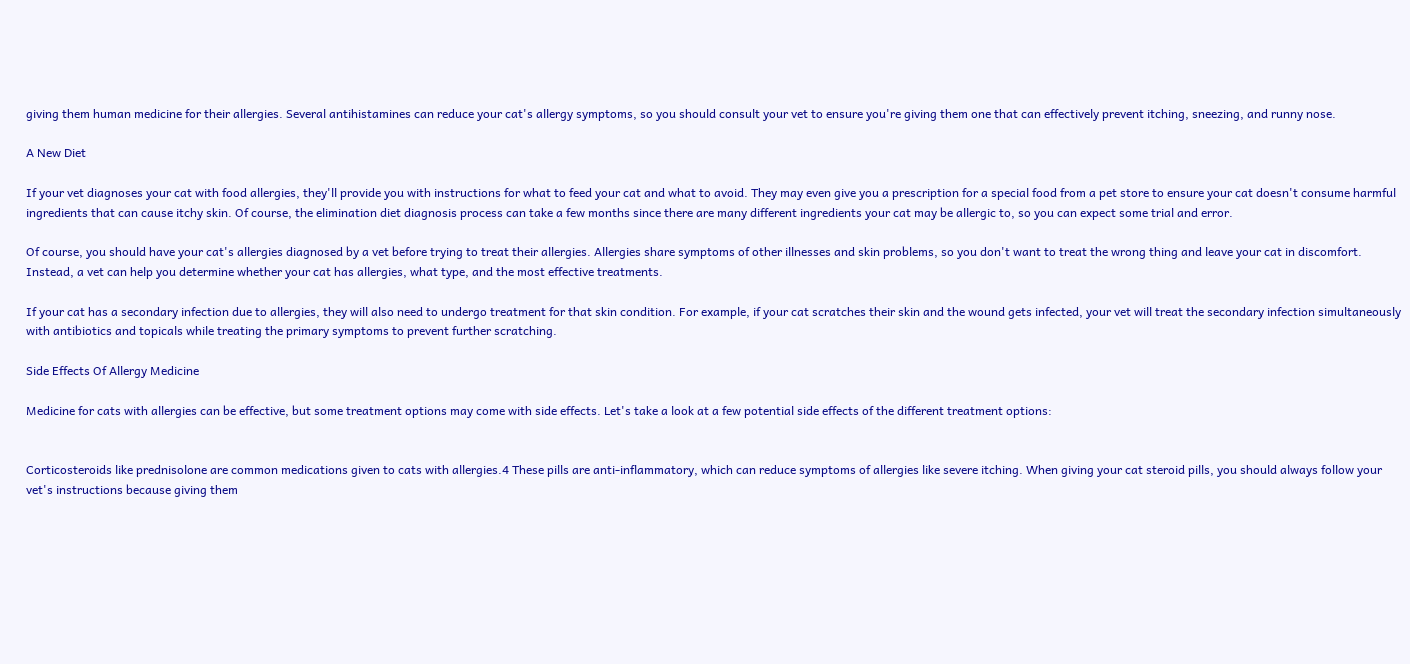giving them human medicine for their allergies. Several antihistamines can reduce your cat's allergy symptoms, so you should consult your vet to ensure you're giving them one that can effectively prevent itching, sneezing, and runny nose.

A New Diet

If your vet diagnoses your cat with food allergies, they'll provide you with instructions for what to feed your cat and what to avoid. They may even give you a prescription for a special food from a pet store to ensure your cat doesn't consume harmful ingredients that can cause itchy skin. Of course, the elimination diet diagnosis process can take a few months since there are many different ingredients your cat may be allergic to, so you can expect some trial and error.

Of course, you should have your cat's allergies diagnosed by a vet before trying to treat their allergies. Allergies share symptoms of other illnesses and skin problems, so you don't want to treat the wrong thing and leave your cat in discomfort. Instead, a vet can help you determine whether your cat has allergies, what type, and the most effective treatments.

If your cat has a secondary infection due to allergies, they will also need to undergo treatment for that skin condition. For example, if your cat scratches their skin and the wound gets infected, your vet will treat the secondary infection simultaneously with antibiotics and topicals while treating the primary symptoms to prevent further scratching.

Side Effects Of Allergy Medicine

Medicine for cats with allergies can be effective, but some treatment options may come with side effects. Let's take a look at a few potential side effects of the different treatment options:


Corticosteroids like prednisolone are common medications given to cats with allergies.4 These pills are anti-inflammatory, which can reduce symptoms of allergies like severe itching. When giving your cat steroid pills, you should always follow your vet's instructions because giving them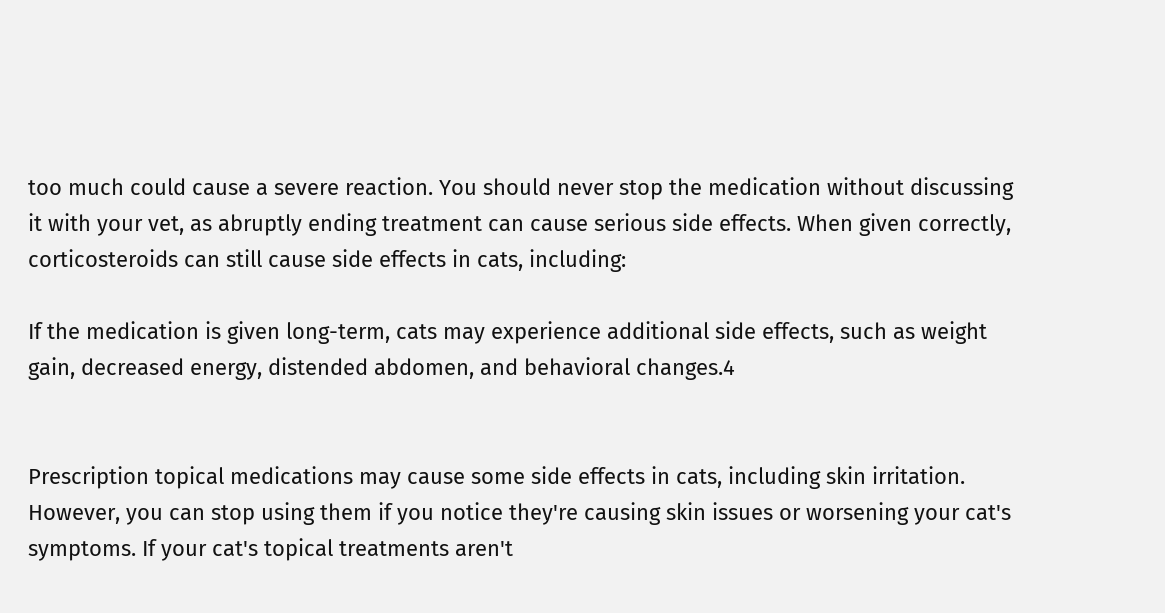too much could cause a severe reaction. You should never stop the medication without discussing it with your vet, as abruptly ending treatment can cause serious side effects. When given correctly, corticosteroids can still cause side effects in cats, including:

If the medication is given long-term, cats may experience additional side effects, such as weight gain, decreased energy, distended abdomen, and behavioral changes.4


Prescription topical medications may cause some side effects in cats, including skin irritation. However, you can stop using them if you notice they're causing skin issues or worsening your cat's symptoms. If your cat's topical treatments aren't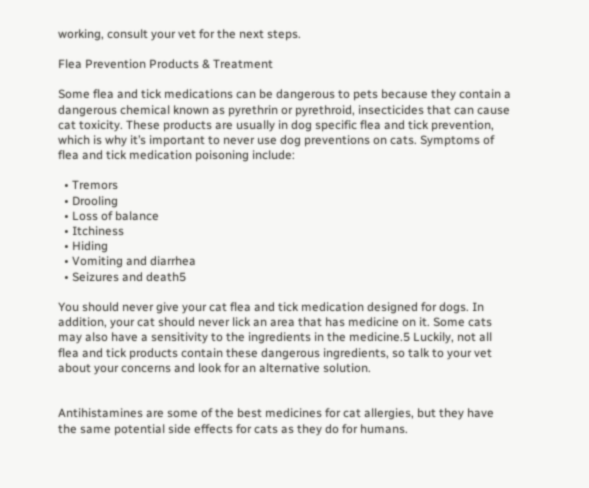working, consult your vet for the next steps.

Flea Prevention Products & Treatment

Some flea and tick medications can be dangerous to pets because they contain a dangerous chemical known as pyrethrin or pyrethroid, insecticides that can cause cat toxicity. These products are usually in dog specific flea and tick prevention, which is why it’s important to never use dog preventions on cats. Symptoms of flea and tick medication poisoning include:

  • Tremors
  • Drooling
  • Loss of balance
  • Itchiness
  • Hiding
  • Vomiting and diarrhea
  • Seizures and death5

You should never give your cat flea and tick medication designed for dogs. In addition, your cat should never lick an area that has medicine on it. Some cats may also have a sensitivity to the ingredients in the medicine.5 Luckily, not all flea and tick products contain these dangerous ingredients, so talk to your vet about your concerns and look for an alternative solution.


Antihistamines are some of the best medicines for cat allergies, but they have the same potential side effects for cats as they do for humans.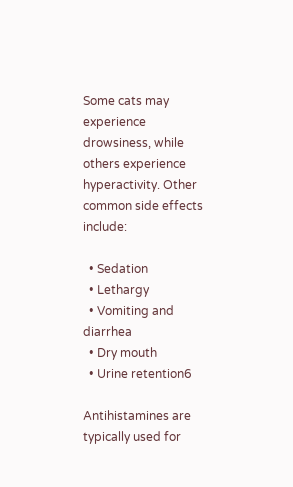Some cats may experience drowsiness, while others experience hyperactivity. Other common side effects include:

  • Sedation
  • Lethargy
  • Vomiting and diarrhea
  • Dry mouth
  • Urine retention6

Antihistamines are typically used for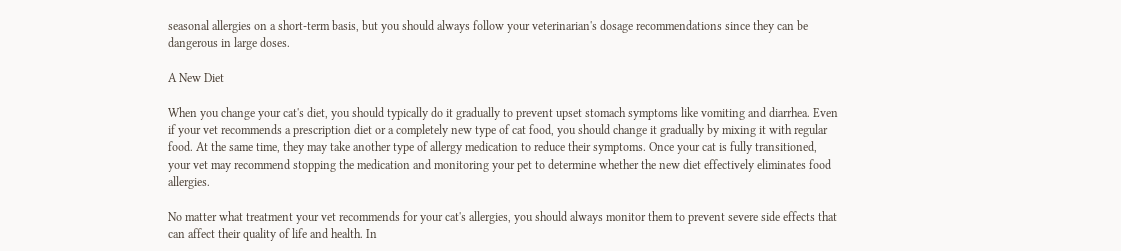seasonal allergies on a short-term basis, but you should always follow your veterinarian's dosage recommendations since they can be dangerous in large doses.

A New Diet

When you change your cat's diet, you should typically do it gradually to prevent upset stomach symptoms like vomiting and diarrhea. Even if your vet recommends a prescription diet or a completely new type of cat food, you should change it gradually by mixing it with regular food. At the same time, they may take another type of allergy medication to reduce their symptoms. Once your cat is fully transitioned, your vet may recommend stopping the medication and monitoring your pet to determine whether the new diet effectively eliminates food allergies.

No matter what treatment your vet recommends for your cat's allergies, you should always monitor them to prevent severe side effects that can affect their quality of life and health. In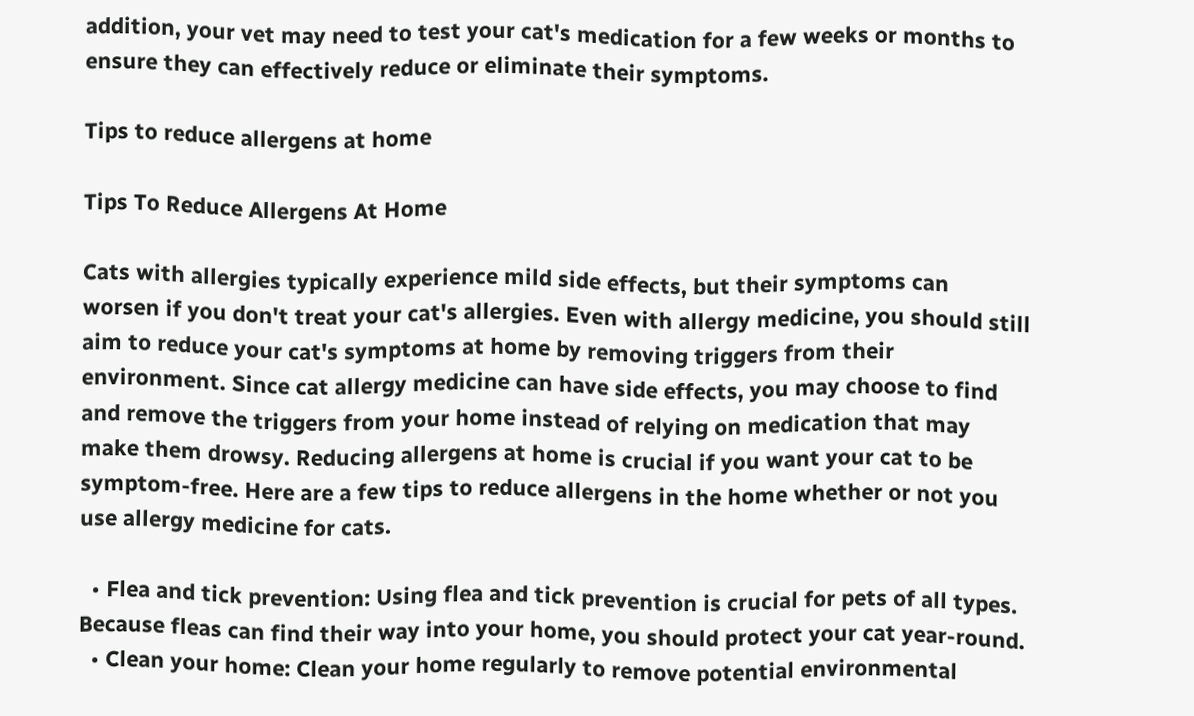addition, your vet may need to test your cat's medication for a few weeks or months to ensure they can effectively reduce or eliminate their symptoms.

Tips to reduce allergens at home

Tips To Reduce Allergens At Home

Cats with allergies typically experience mild side effects, but their symptoms can worsen if you don't treat your cat's allergies. Even with allergy medicine, you should still aim to reduce your cat's symptoms at home by removing triggers from their environment. Since cat allergy medicine can have side effects, you may choose to find and remove the triggers from your home instead of relying on medication that may make them drowsy. Reducing allergens at home is crucial if you want your cat to be symptom-free. Here are a few tips to reduce allergens in the home whether or not you use allergy medicine for cats.

  • Flea and tick prevention: Using flea and tick prevention is crucial for pets of all types. Because fleas can find their way into your home, you should protect your cat year-round.
  • Clean your home: Clean your home regularly to remove potential environmental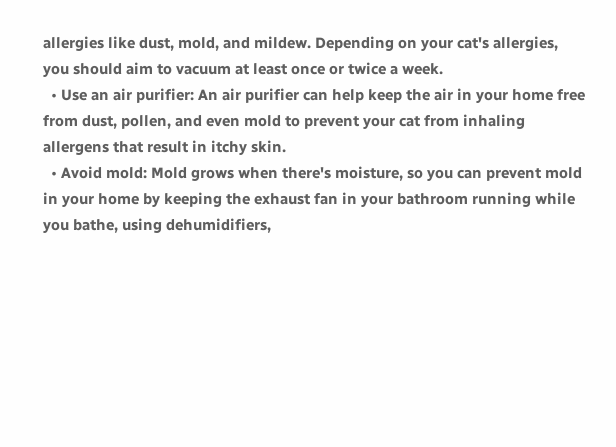allergies like dust, mold, and mildew. Depending on your cat's allergies, you should aim to vacuum at least once or twice a week.
  • Use an air purifier: An air purifier can help keep the air in your home free from dust, pollen, and even mold to prevent your cat from inhaling allergens that result in itchy skin.
  • Avoid mold: Mold grows when there's moisture, so you can prevent mold in your home by keeping the exhaust fan in your bathroom running while you bathe, using dehumidifiers,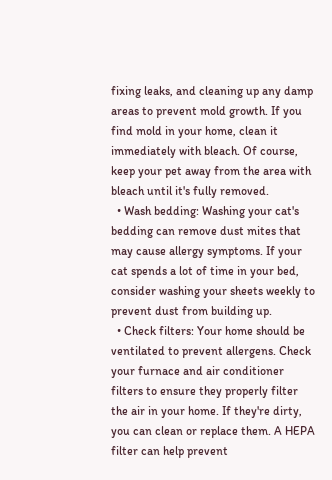fixing leaks, and cleaning up any damp areas to prevent mold growth. If you find mold in your home, clean it immediately with bleach. Of course, keep your pet away from the area with bleach until it's fully removed.
  • Wash bedding: Washing your cat's bedding can remove dust mites that may cause allergy symptoms. If your cat spends a lot of time in your bed, consider washing your sheets weekly to prevent dust from building up.
  • Check filters: Your home should be ventilated to prevent allergens. Check your furnace and air conditioner filters to ensure they properly filter the air in your home. If they're dirty, you can clean or replace them. A HEPA filter can help prevent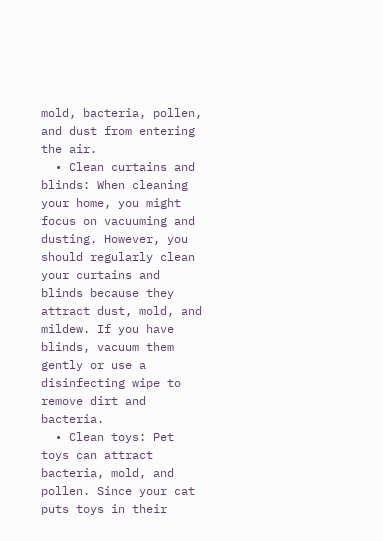mold, bacteria, pollen, and dust from entering the air.
  • Clean curtains and blinds: When cleaning your home, you might focus on vacuuming and dusting. However, you should regularly clean your curtains and blinds because they attract dust, mold, and mildew. If you have blinds, vacuum them gently or use a disinfecting wipe to remove dirt and bacteria.
  • Clean toys: Pet toys can attract bacteria, mold, and pollen. Since your cat puts toys in their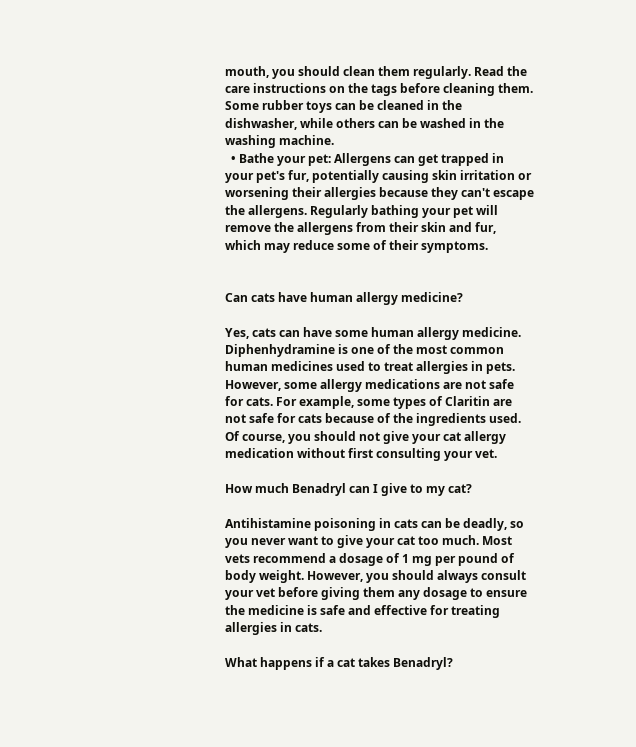mouth, you should clean them regularly. Read the care instructions on the tags before cleaning them. Some rubber toys can be cleaned in the dishwasher, while others can be washed in the washing machine.
  • Bathe your pet: Allergens can get trapped in your pet's fur, potentially causing skin irritation or worsening their allergies because they can't escape the allergens. Regularly bathing your pet will remove the allergens from their skin and fur, which may reduce some of their symptoms.


Can cats have human allergy medicine?

Yes, cats can have some human allergy medicine. Diphenhydramine is one of the most common human medicines used to treat allergies in pets. However, some allergy medications are not safe for cats. For example, some types of Claritin are not safe for cats because of the ingredients used. Of course, you should not give your cat allergy medication without first consulting your vet.

How much Benadryl can I give to my cat?

Antihistamine poisoning in cats can be deadly, so you never want to give your cat too much. Most vets recommend a dosage of 1 mg per pound of body weight. However, you should always consult your vet before giving them any dosage to ensure the medicine is safe and effective for treating allergies in cats.

What happens if a cat takes Benadryl?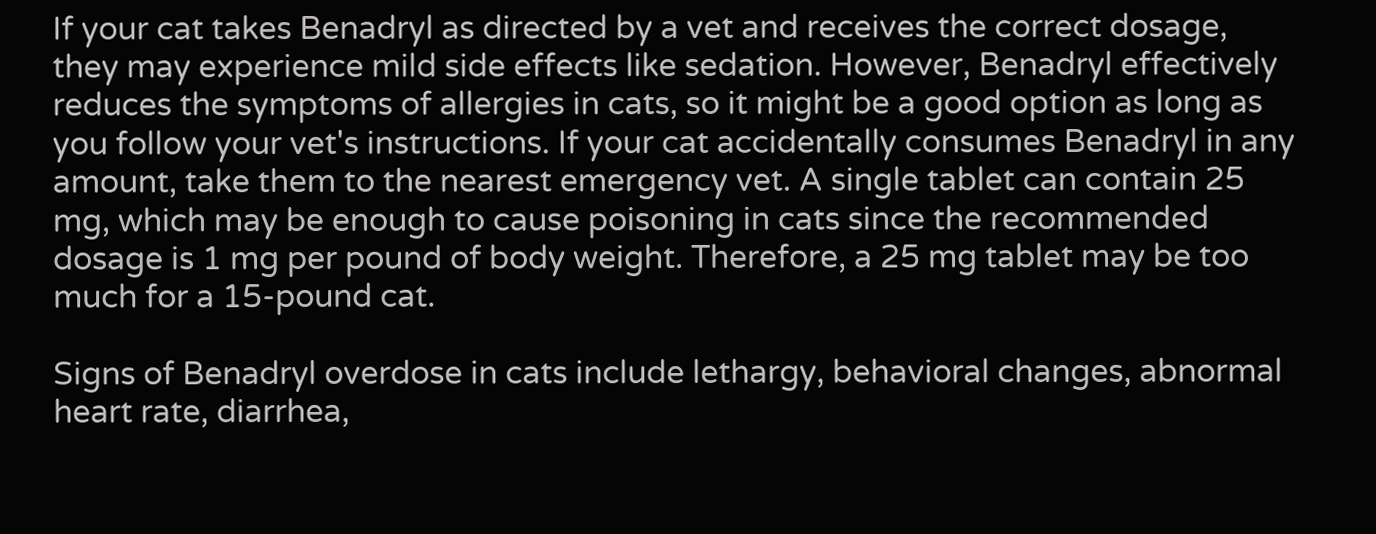If your cat takes Benadryl as directed by a vet and receives the correct dosage, they may experience mild side effects like sedation. However, Benadryl effectively reduces the symptoms of allergies in cats, so it might be a good option as long as you follow your vet's instructions. If your cat accidentally consumes Benadryl in any amount, take them to the nearest emergency vet. A single tablet can contain 25 mg, which may be enough to cause poisoning in cats since the recommended dosage is 1 mg per pound of body weight. Therefore, a 25 mg tablet may be too much for a 15-pound cat.

Signs of Benadryl overdose in cats include lethargy, behavioral changes, abnormal heart rate, diarrhea,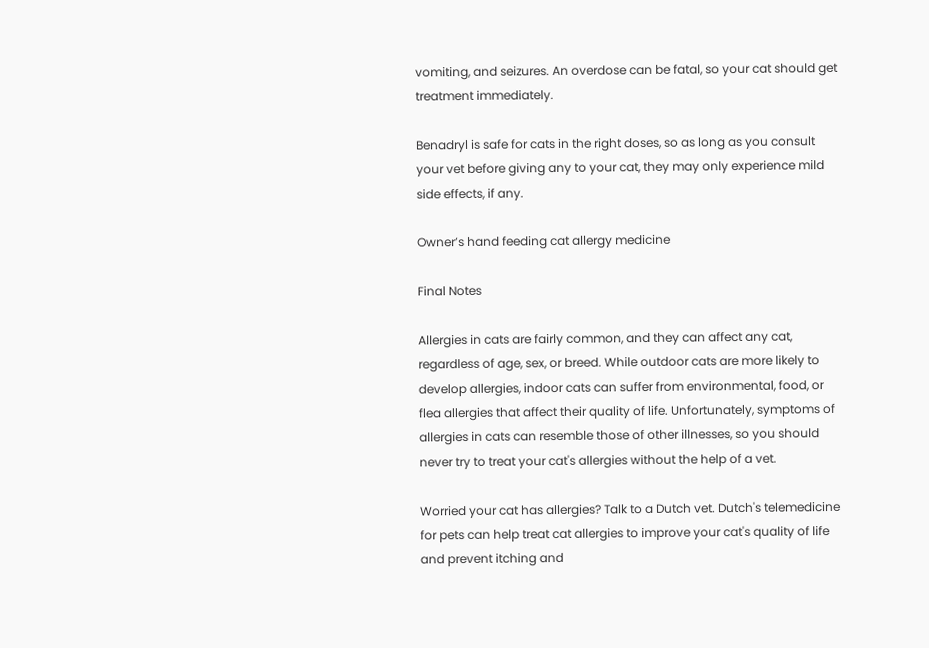vomiting, and seizures. An overdose can be fatal, so your cat should get treatment immediately.

Benadryl is safe for cats in the right doses, so as long as you consult your vet before giving any to your cat, they may only experience mild side effects, if any.

Owner’s hand feeding cat allergy medicine

Final Notes

Allergies in cats are fairly common, and they can affect any cat, regardless of age, sex, or breed. While outdoor cats are more likely to develop allergies, indoor cats can suffer from environmental, food, or flea allergies that affect their quality of life. Unfortunately, symptoms of allergies in cats can resemble those of other illnesses, so you should never try to treat your cat's allergies without the help of a vet.

Worried your cat has allergies? Talk to a Dutch vet. Dutch's telemedicine for pets can help treat cat allergies to improve your cat's quality of life and prevent itching and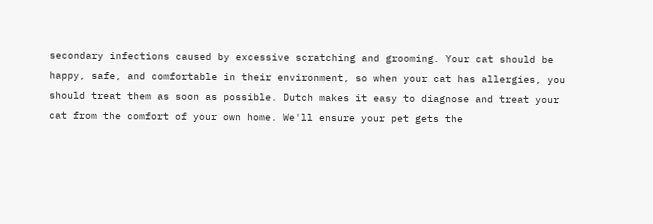secondary infections caused by excessive scratching and grooming. Your cat should be happy, safe, and comfortable in their environment, so when your cat has allergies, you should treat them as soon as possible. Dutch makes it easy to diagnose and treat your cat from the comfort of your own home. We'll ensure your pet gets the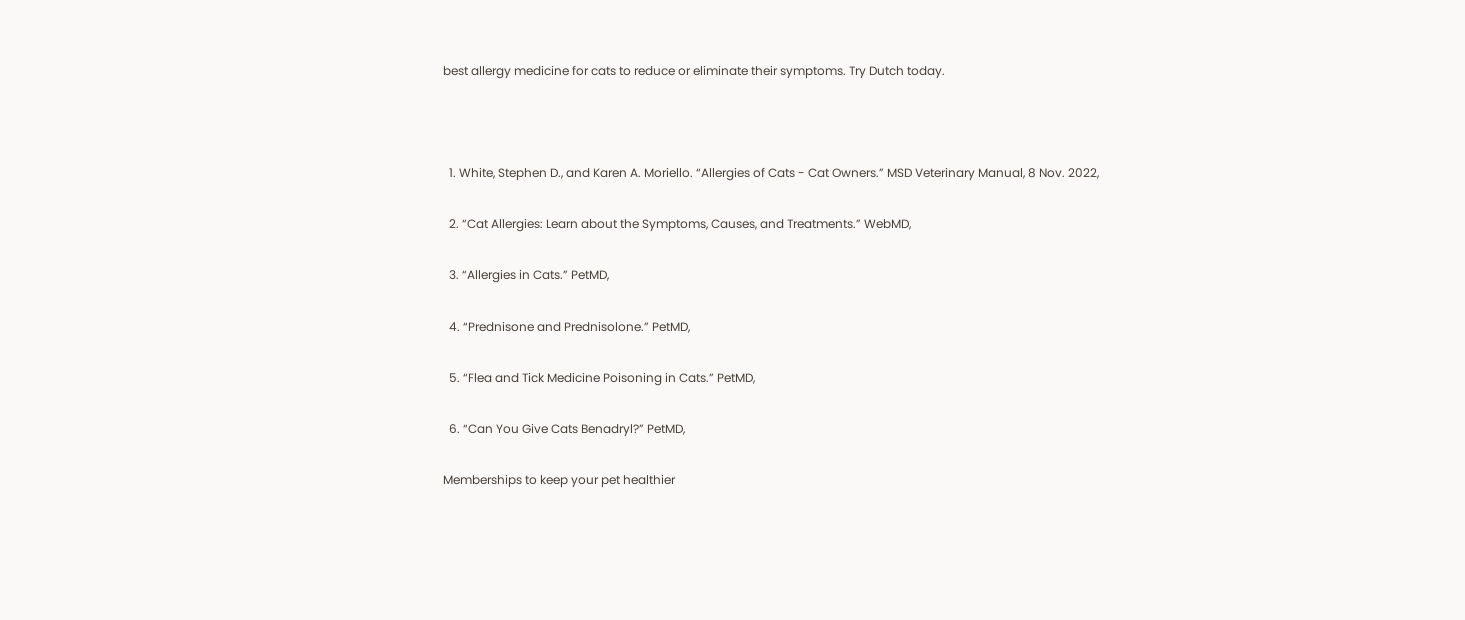best allergy medicine for cats to reduce or eliminate their symptoms. Try Dutch today.



  1. White, Stephen D., and Karen A. Moriello. “Allergies of Cats - Cat Owners.” MSD Veterinary Manual, 8 Nov. 2022,

  2. “Cat Allergies: Learn about the Symptoms, Causes, and Treatments.” WebMD,

  3. “Allergies in Cats.” PetMD,

  4. “Prednisone and Prednisolone.” PetMD,

  5. “Flea and Tick Medicine Poisoning in Cats.” PetMD,

  6. “Can You Give Cats Benadryl?” PetMD,

Memberships to keep your pet healthier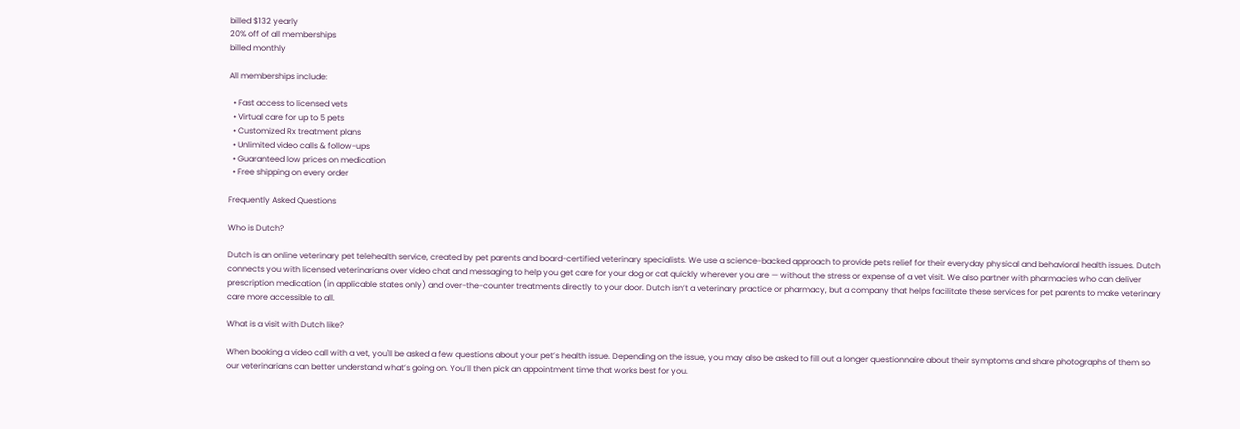billed $132 yearly
20% off of all memberships
billed monthly

All memberships include:

  • Fast access to licensed vets
  • Virtual care for up to 5 pets
  • Customized Rx treatment plans
  • Unlimited video calls & follow-ups
  • Guaranteed low prices on medication
  • Free shipping on every order

Frequently Asked Questions

Who is Dutch?

Dutch is an online veterinary pet telehealth service, created by pet parents and board-certified veterinary specialists. We use a science-backed approach to provide pets relief for their everyday physical and behavioral health issues. Dutch connects you with licensed veterinarians over video chat and messaging to help you get care for your dog or cat quickly wherever you are — without the stress or expense of a vet visit. We also partner with pharmacies who can deliver prescription medication (in applicable states only) and over-the-counter treatments directly to your door. Dutch isn’t a veterinary practice or pharmacy, but a company that helps facilitate these services for pet parents to make veterinary care more accessible to all.

What is a visit with Dutch like?

When booking a video call with a vet, you'll be asked a few questions about your pet’s health issue. Depending on the issue, you may also be asked to fill out a longer questionnaire about their symptoms and share photographs of them so our veterinarians can better understand what’s going on. You’ll then pick an appointment time that works best for you.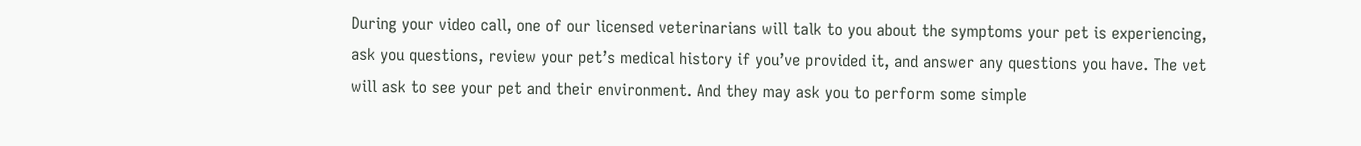During your video call, one of our licensed veterinarians will talk to you about the symptoms your pet is experiencing, ask you questions, review your pet’s medical history if you’ve provided it, and answer any questions you have. The vet will ask to see your pet and their environment. And they may ask you to perform some simple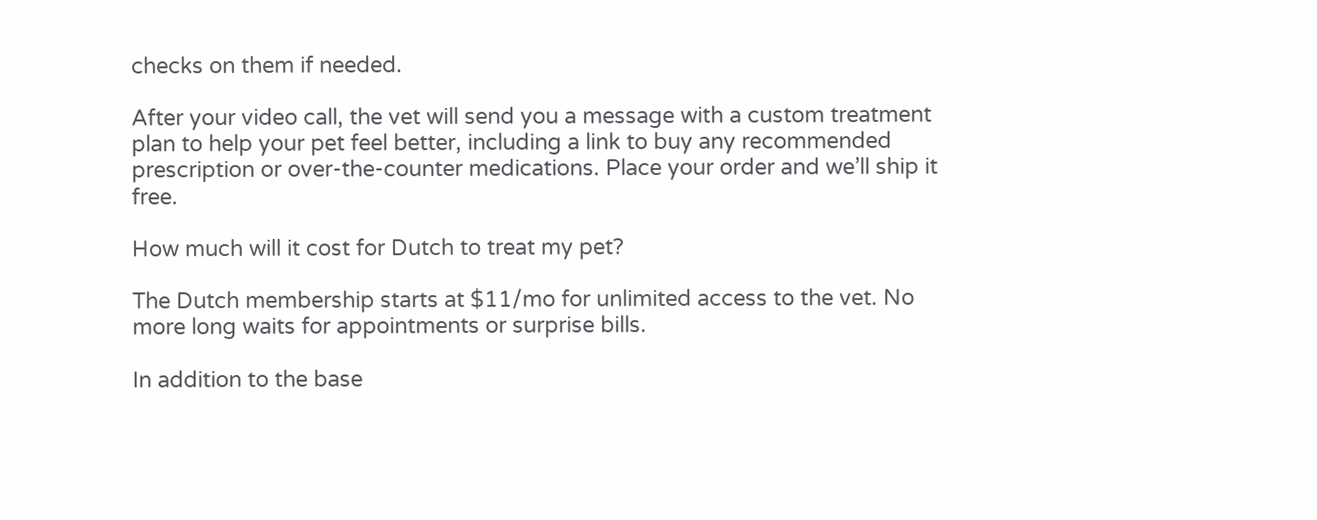checks on them if needed.

After your video call, the vet will send you a message with a custom treatment plan to help your pet feel better, including a link to buy any recommended prescription or over-the-counter medications. Place your order and we’ll ship it free.

How much will it cost for Dutch to treat my pet?

The Dutch membership starts at $11/mo for unlimited access to the vet. No more long waits for appointments or surprise bills.

In addition to the base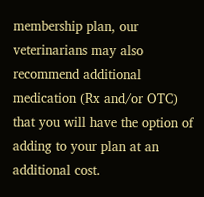membership plan, our veterinarians may also recommend additional medication (Rx and/or OTC) that you will have the option of adding to your plan at an additional cost.